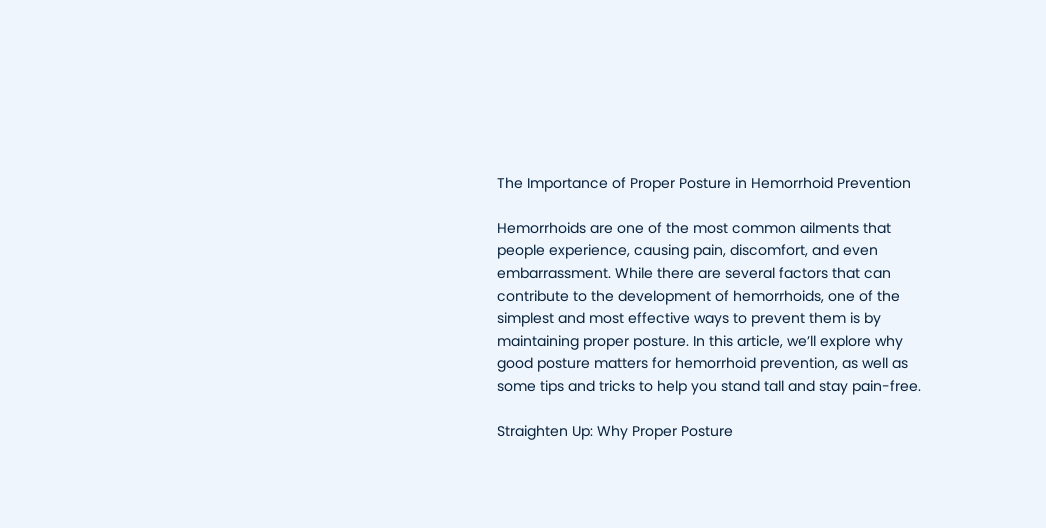The Importance of Proper Posture in Hemorrhoid Prevention

Hemorrhoids are one of the most common ailments that people experience, causing pain, discomfort, and even embarrassment. While there are several factors that can contribute to the development of hemorrhoids, one of the simplest and most effective ways to prevent them is by maintaining proper posture. In this article, we’ll explore why good posture matters for hemorrhoid prevention, as well as some tips and tricks to help you stand tall and stay pain-free.

Straighten Up: Why Proper Posture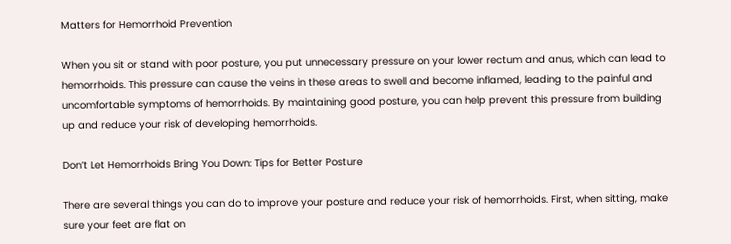Matters for Hemorrhoid Prevention

When you sit or stand with poor posture, you put unnecessary pressure on your lower rectum and anus, which can lead to hemorrhoids. This pressure can cause the veins in these areas to swell and become inflamed, leading to the painful and uncomfortable symptoms of hemorrhoids. By maintaining good posture, you can help prevent this pressure from building up and reduce your risk of developing hemorrhoids.

Don’t Let Hemorrhoids Bring You Down: Tips for Better Posture

There are several things you can do to improve your posture and reduce your risk of hemorrhoids. First, when sitting, make sure your feet are flat on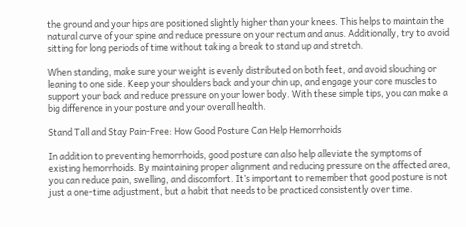the ground and your hips are positioned slightly higher than your knees. This helps to maintain the natural curve of your spine and reduce pressure on your rectum and anus. Additionally, try to avoid sitting for long periods of time without taking a break to stand up and stretch.

When standing, make sure your weight is evenly distributed on both feet, and avoid slouching or leaning to one side. Keep your shoulders back and your chin up, and engage your core muscles to support your back and reduce pressure on your lower body. With these simple tips, you can make a big difference in your posture and your overall health.

Stand Tall and Stay Pain-Free: How Good Posture Can Help Hemorrhoids

In addition to preventing hemorrhoids, good posture can also help alleviate the symptoms of existing hemorrhoids. By maintaining proper alignment and reducing pressure on the affected area, you can reduce pain, swelling, and discomfort. It’s important to remember that good posture is not just a one-time adjustment, but a habit that needs to be practiced consistently over time.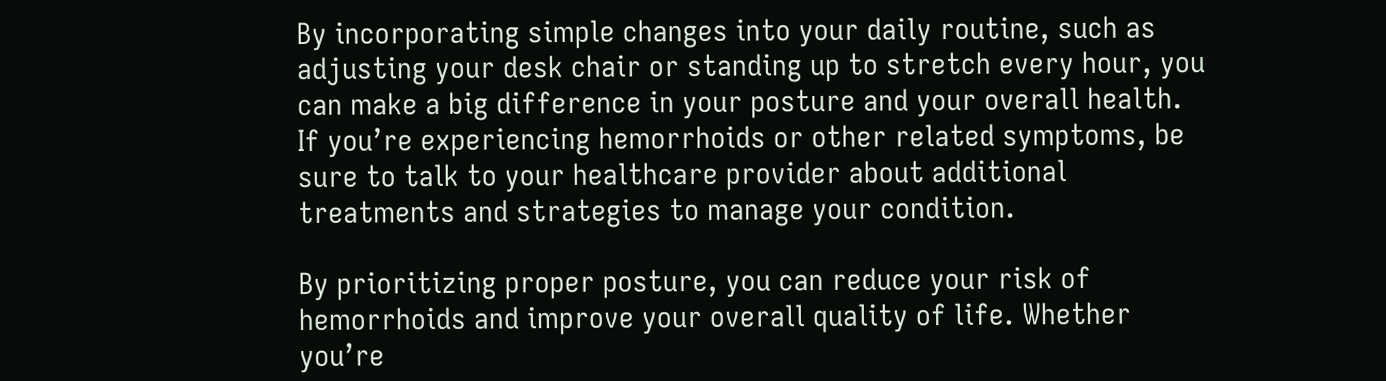By incorporating simple changes into your daily routine, such as adjusting your desk chair or standing up to stretch every hour, you can make a big difference in your posture and your overall health. If you’re experiencing hemorrhoids or other related symptoms, be sure to talk to your healthcare provider about additional treatments and strategies to manage your condition.

By prioritizing proper posture, you can reduce your risk of hemorrhoids and improve your overall quality of life. Whether you’re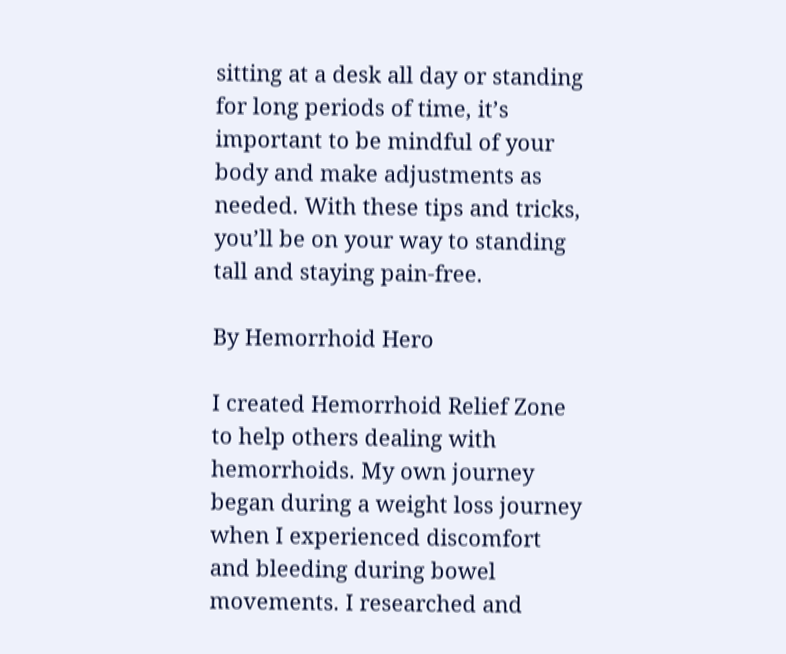sitting at a desk all day or standing for long periods of time, it’s important to be mindful of your body and make adjustments as needed. With these tips and tricks, you’ll be on your way to standing tall and staying pain-free.

By Hemorrhoid Hero

I created Hemorrhoid Relief Zone to help others dealing with hemorrhoids. My own journey began during a weight loss journey when I experienced discomfort and bleeding during bowel movements. I researched and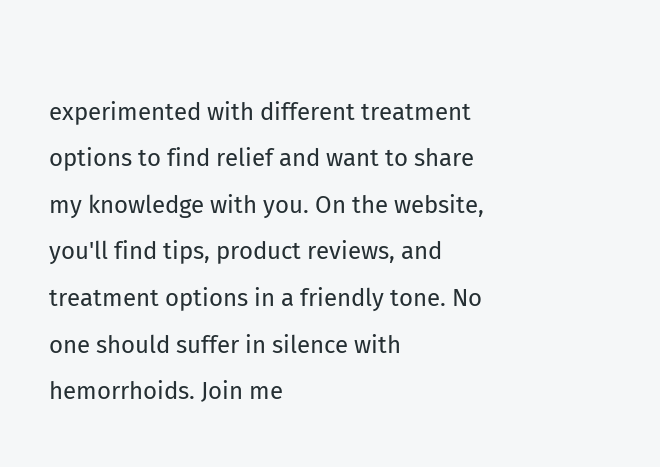experimented with different treatment options to find relief and want to share my knowledge with you. On the website, you'll find tips, product reviews, and treatment options in a friendly tone. No one should suffer in silence with hemorrhoids. Join me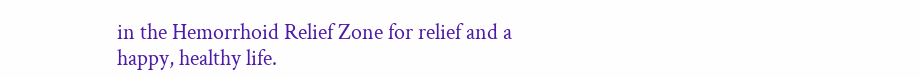in the Hemorrhoid Relief Zone for relief and a happy, healthy life.